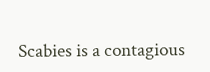Scabies is a contagious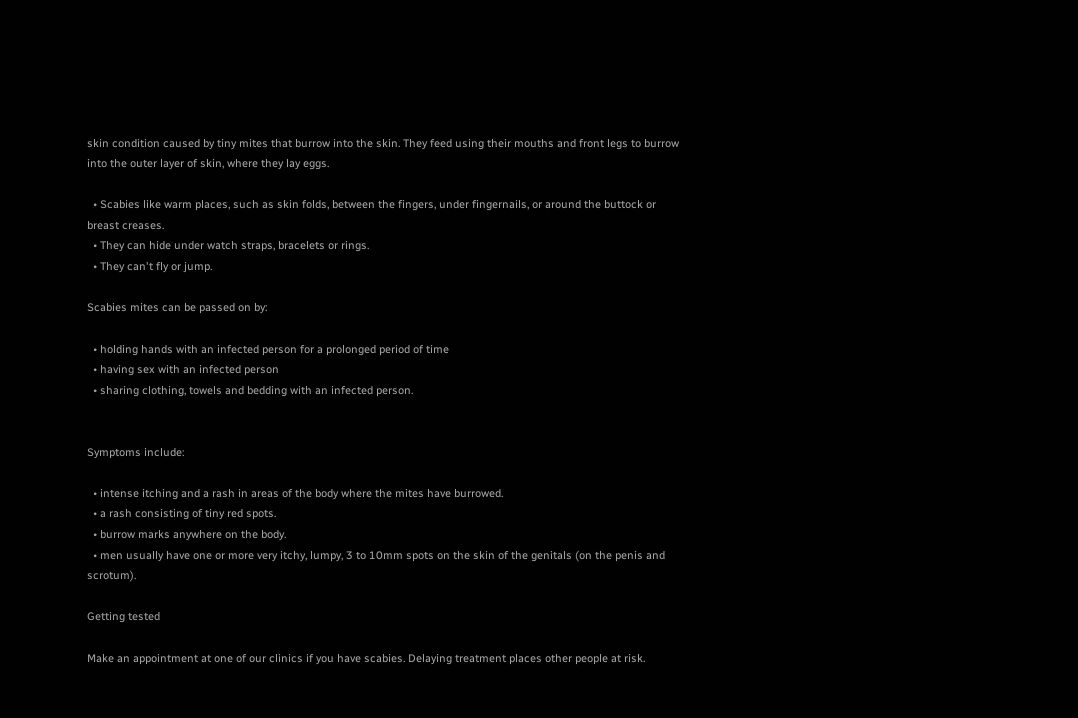skin condition caused by tiny mites that burrow into the skin. They feed using their mouths and front legs to burrow into the outer layer of skin, where they lay eggs.

  • Scabies like warm places, such as skin folds, between the fingers, under fingernails, or around the buttock or breast creases.
  • They can hide under watch straps, bracelets or rings.
  • They can't fly or jump.

Scabies mites can be passed on by:

  • holding hands with an infected person for a prolonged period of time
  • having sex with an infected person
  • sharing clothing, towels and bedding with an infected person.


Symptoms include:

  • intense itching and a rash in areas of the body where the mites have burrowed.
  • a rash consisting of tiny red spots.
  • burrow marks anywhere on the body.
  • men usually have one or more very itchy, lumpy, 3 to 10mm spots on the skin of the genitals (on the penis and scrotum).

Getting tested

Make an appointment at one of our clinics if you have scabies. Delaying treatment places other people at risk.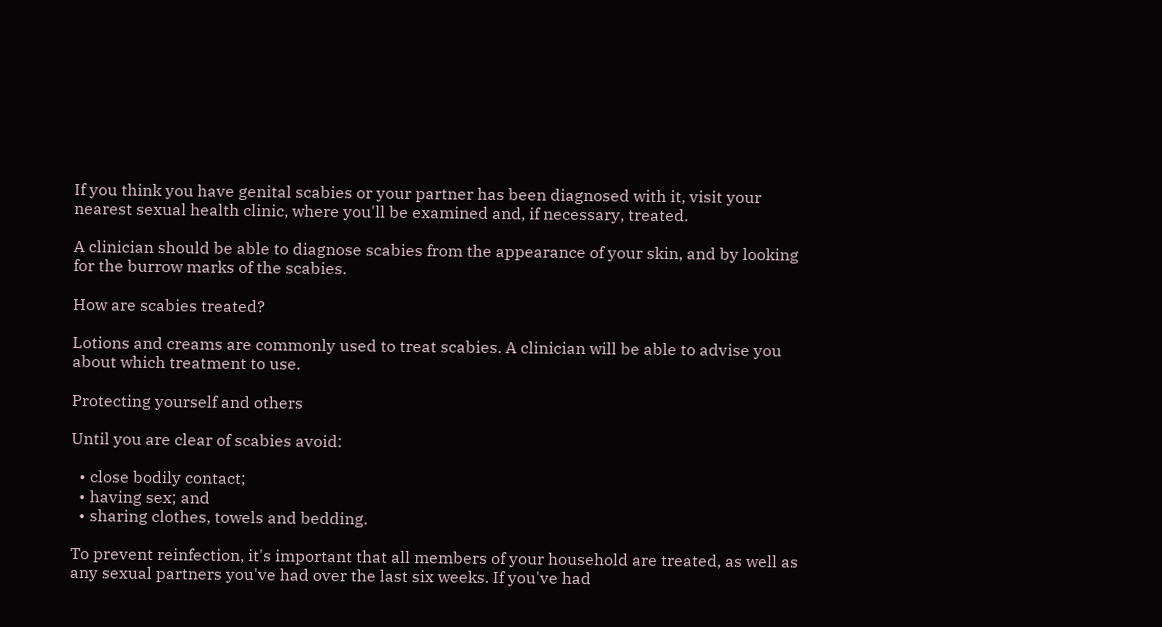If you think you have genital scabies or your partner has been diagnosed with it, visit your nearest sexual health clinic, where you'll be examined and, if necessary, treated.

A clinician should be able to diagnose scabies from the appearance of your skin, and by looking for the burrow marks of the scabies.

How are scabies treated?

Lotions and creams are commonly used to treat scabies. A clinician will be able to advise you about which treatment to use.

Protecting yourself and others

Until you are clear of scabies avoid:

  • close bodily contact;
  • having sex; and
  • sharing clothes, towels and bedding.

To prevent reinfection, it's important that all members of your household are treated, as well as any sexual partners you've had over the last six weeks. If you've had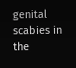genital scabies in the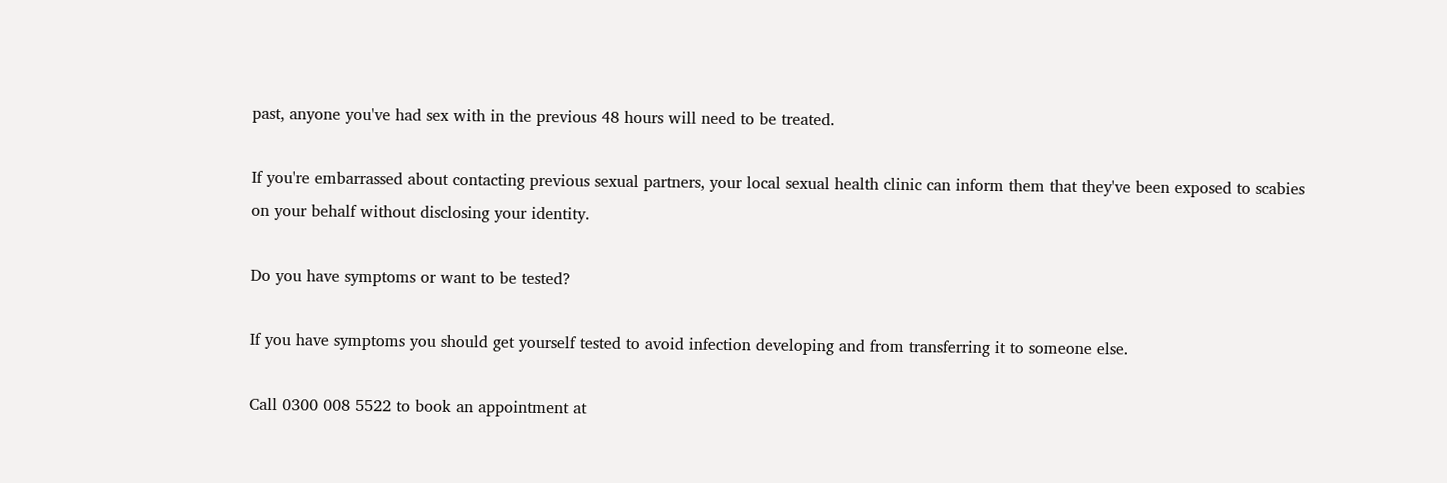past, anyone you've had sex with in the previous 48 hours will need to be treated.

If you're embarrassed about contacting previous sexual partners, your local sexual health clinic can inform them that they've been exposed to scabies on your behalf without disclosing your identity.

Do you have symptoms or want to be tested?

If you have symptoms you should get yourself tested to avoid infection developing and from transferring it to someone else.

Call 0300 008 5522 to book an appointment at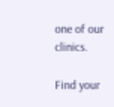one of our clinics.

Find your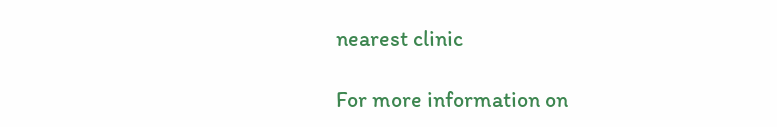nearest clinic

For more information on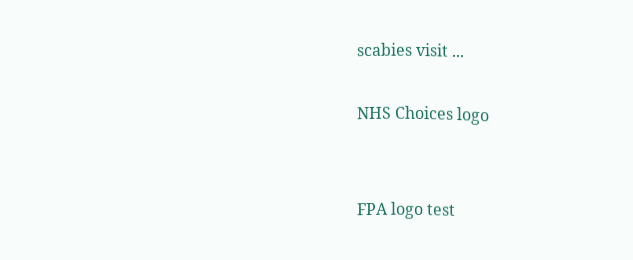scabies visit ...

NHS Choices logo


FPA logo test